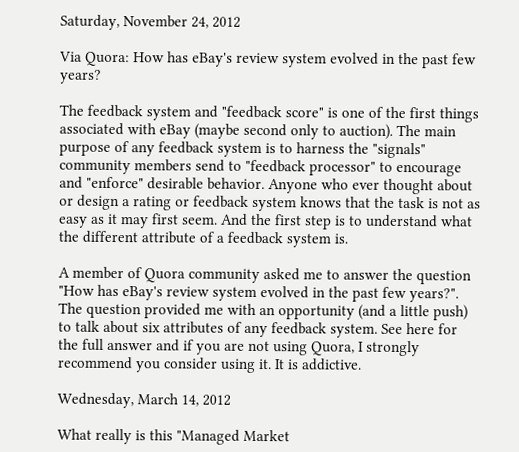Saturday, November 24, 2012

Via Quora: How has eBay's review system evolved in the past few years?

The feedback system and "feedback score" is one of the first things associated with eBay (maybe second only to auction). The main purpose of any feedback system is to harness the "signals" community members send to "feedback processor" to encourage and "enforce" desirable behavior. Anyone who ever thought about or design a rating or feedback system knows that the task is not as easy as it may first seem. And the first step is to understand what the different attribute of a feedback system is.

A member of Quora community asked me to answer the question "How has eBay's review system evolved in the past few years?". The question provided me with an opportunity (and a little push) to talk about six attributes of any feedback system. See here for the full answer and if you are not using Quora, I strongly recommend you consider using it. It is addictive.

Wednesday, March 14, 2012

What really is this "Managed Market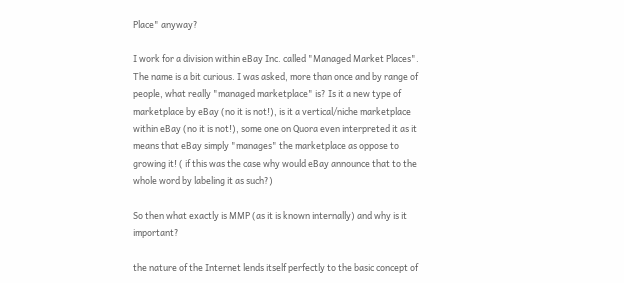Place" anyway?

I work for a division within eBay Inc. called "Managed Market Places". The name is a bit curious. I was asked, more than once and by range of people, what really "managed marketplace" is? Is it a new type of marketplace by eBay (no it is not!), is it a vertical/niche marketplace within eBay (no it is not!), some one on Quora even interpreted it as it means that eBay simply "manages" the marketplace as oppose to growing it! ( if this was the case why would eBay announce that to the whole word by labeling it as such?)

So then what exactly is MMP (as it is known internally) and why is it important?

the nature of the Internet lends itself perfectly to the basic concept of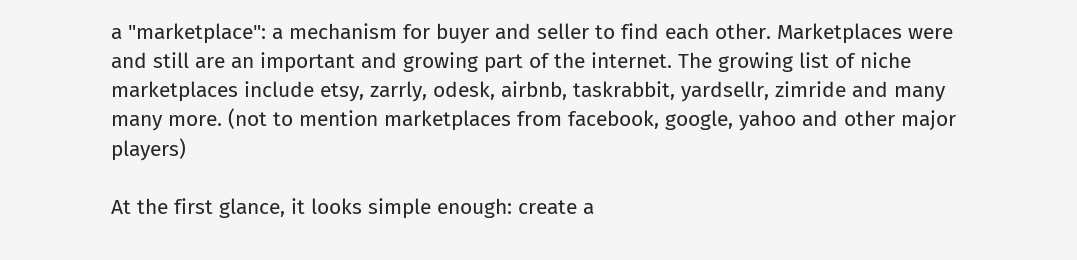a "marketplace": a mechanism for buyer and seller to find each other. Marketplaces were and still are an important and growing part of the internet. The growing list of niche marketplaces include etsy, zarrly, odesk, airbnb, taskrabbit, yardsellr, zimride and many many more. (not to mention marketplaces from facebook, google, yahoo and other major players)

At the first glance, it looks simple enough: create a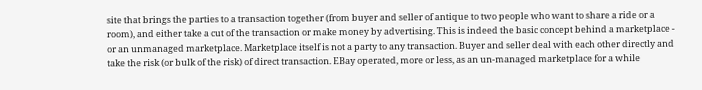site that brings the parties to a transaction together (from buyer and seller of antique to two people who want to share a ride or a room), and either take a cut of the transaction or make money by advertising. This is indeed the basic concept behind a marketplace - or an unmanaged marketplace. Marketplace itself is not a party to any transaction. Buyer and seller deal with each other directly and take the risk (or bulk of the risk) of direct transaction. EBay operated, more or less, as an un-managed marketplace for a while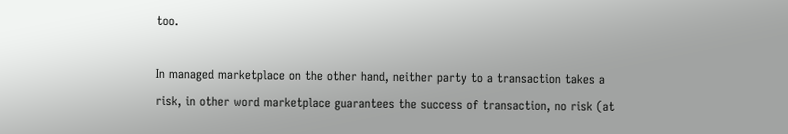too.

In managed marketplace on the other hand, neither party to a transaction takes a risk, in other word marketplace guarantees the success of transaction, no risk (at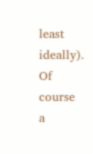least ideally). Of course a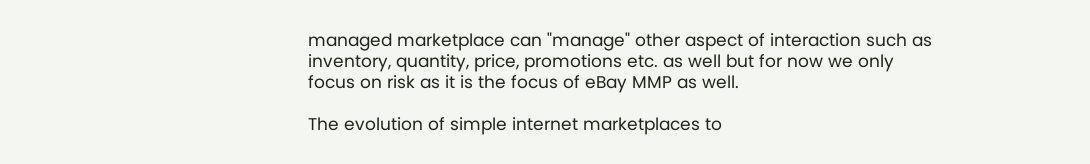managed marketplace can "manage" other aspect of interaction such as inventory, quantity, price, promotions etc. as well but for now we only focus on risk as it is the focus of eBay MMP as well.

The evolution of simple internet marketplaces to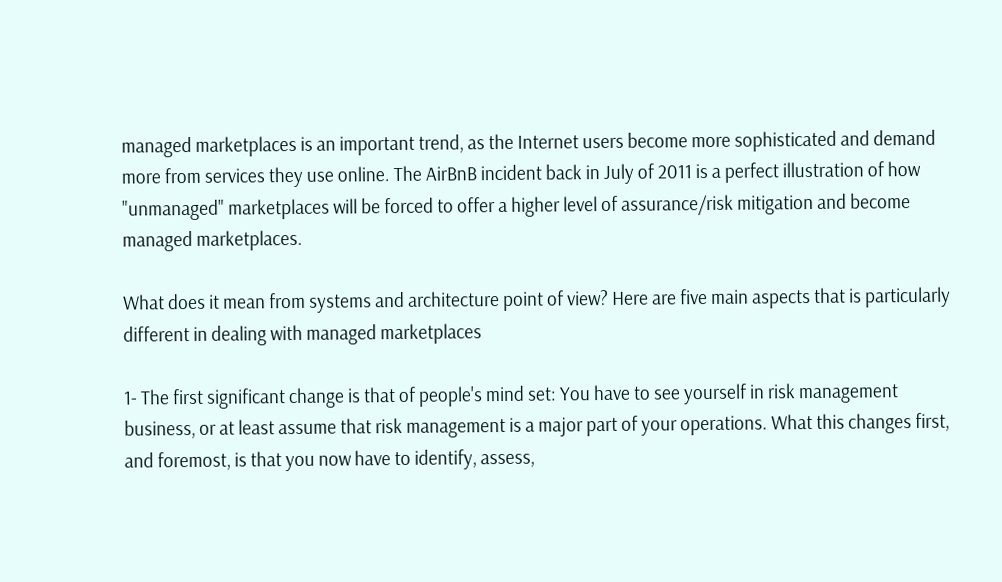managed marketplaces is an important trend, as the Internet users become more sophisticated and demand more from services they use online. The AirBnB incident back in July of 2011 is a perfect illustration of how "unmanaged" marketplaces will be forced to offer a higher level of assurance/risk mitigation and become managed marketplaces.

What does it mean from systems and architecture point of view? Here are five main aspects that is particularly different in dealing with managed marketplaces

1- The first significant change is that of people's mind set: You have to see yourself in risk management business, or at least assume that risk management is a major part of your operations. What this changes first, and foremost, is that you now have to identify, assess,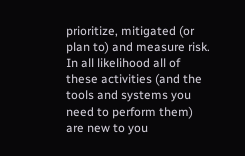prioritize, mitigated (or plan to) and measure risk. In all likelihood all of these activities (and the tools and systems you need to perform them) are new to you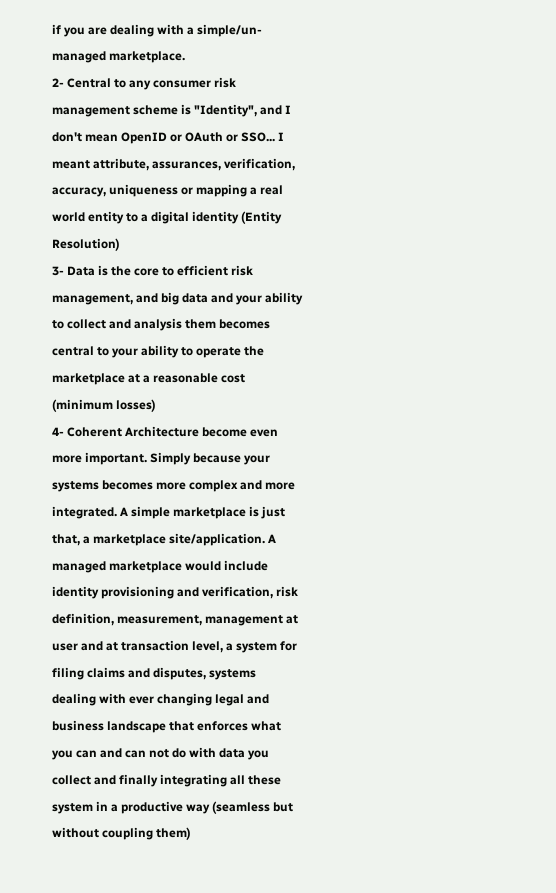if you are dealing with a simple/un-managed marketplace.
2- Central to any consumer risk management scheme is "Identity", and I don't mean OpenID or OAuth or SSO... I meant attribute, assurances, verification, accuracy, uniqueness or mapping a real world entity to a digital identity (Entity Resolution)
3- Data is the core to efficient risk management, and big data and your ability to collect and analysis them becomes central to your ability to operate the marketplace at a reasonable cost (minimum losses)
4- Coherent Architecture become even more important. Simply because your systems becomes more complex and more integrated. A simple marketplace is just that, a marketplace site/application. A managed marketplace would include identity provisioning and verification, risk definition, measurement, management at user and at transaction level, a system for filing claims and disputes, systems dealing with ever changing legal and business landscape that enforces what you can and can not do with data you collect and finally integrating all these system in a productive way (seamless but without coupling them)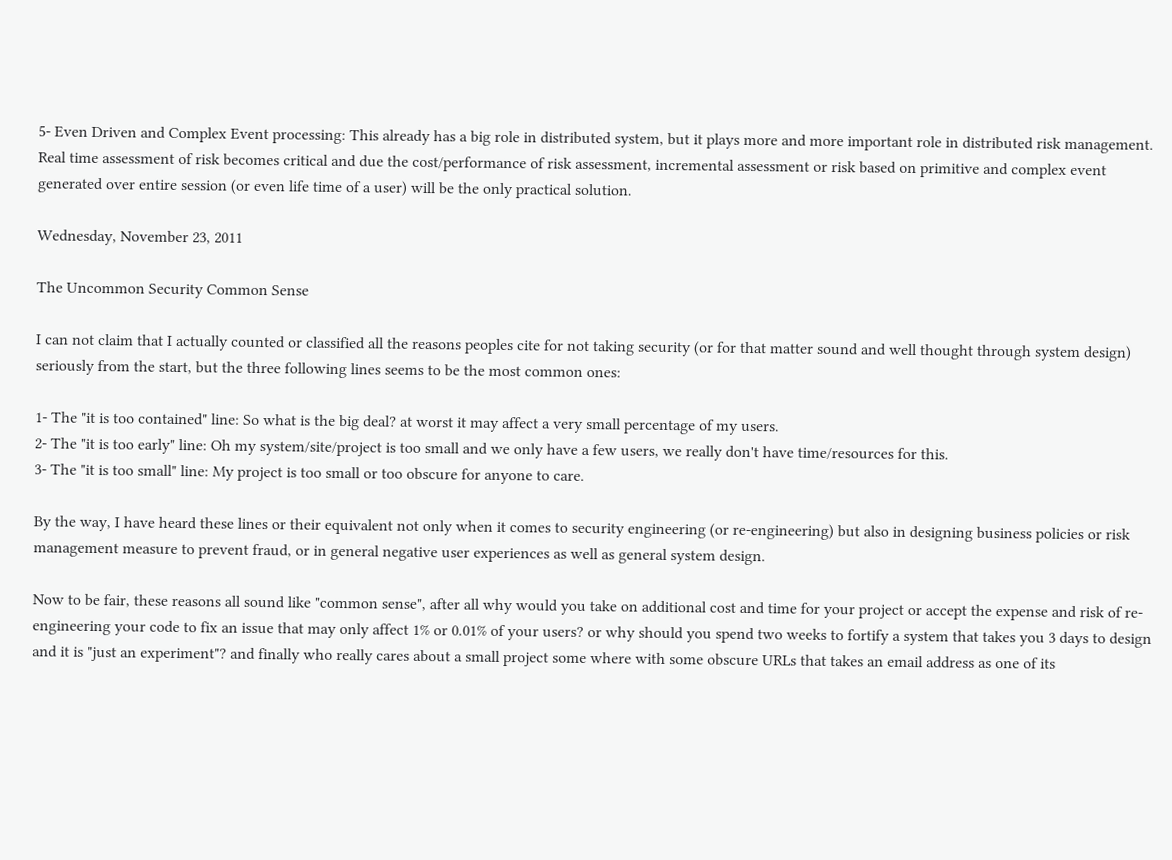5- Even Driven and Complex Event processing: This already has a big role in distributed system, but it plays more and more important role in distributed risk management. Real time assessment of risk becomes critical and due the cost/performance of risk assessment, incremental assessment or risk based on primitive and complex event generated over entire session (or even life time of a user) will be the only practical solution.

Wednesday, November 23, 2011

The Uncommon Security Common Sense

I can not claim that I actually counted or classified all the reasons peoples cite for not taking security (or for that matter sound and well thought through system design) seriously from the start, but the three following lines seems to be the most common ones:

1- The "it is too contained" line: So what is the big deal? at worst it may affect a very small percentage of my users.
2- The "it is too early" line: Oh my system/site/project is too small and we only have a few users, we really don't have time/resources for this.
3- The "it is too small" line: My project is too small or too obscure for anyone to care.

By the way, I have heard these lines or their equivalent not only when it comes to security engineering (or re-engineering) but also in designing business policies or risk management measure to prevent fraud, or in general negative user experiences as well as general system design.

Now to be fair, these reasons all sound like "common sense", after all why would you take on additional cost and time for your project or accept the expense and risk of re-engineering your code to fix an issue that may only affect 1% or 0.01% of your users? or why should you spend two weeks to fortify a system that takes you 3 days to design and it is "just an experiment"? and finally who really cares about a small project some where with some obscure URLs that takes an email address as one of its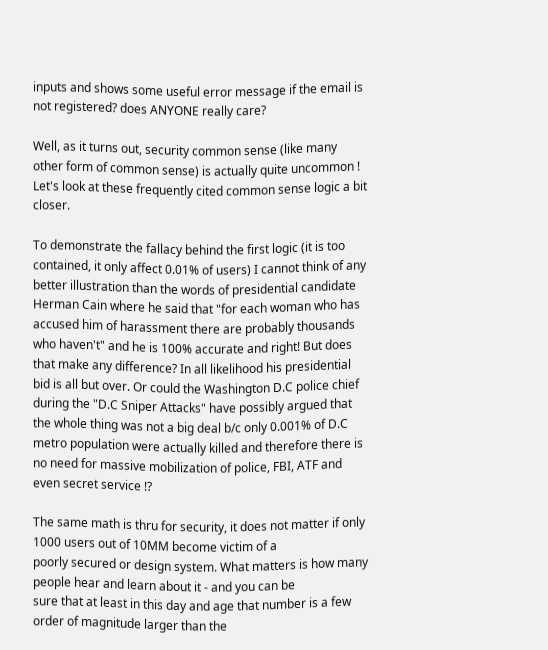inputs and shows some useful error message if the email is not registered? does ANYONE really care?

Well, as it turns out, security common sense (like many other form of common sense) is actually quite uncommon ! Let's look at these frequently cited common sense logic a bit closer.

To demonstrate the fallacy behind the first logic (it is too contained, it only affect 0.01% of users) I cannot think of any better illustration than the words of presidential candidate Herman Cain where he said that "for each woman who has accused him of harassment there are probably thousands who haven't" and he is 100% accurate and right! But does that make any difference? In all likelihood his presidential bid is all but over. Or could the Washington D.C police chief during the "D.C Sniper Attacks" have possibly argued that the whole thing was not a big deal b/c only 0.001% of D.C metro population were actually killed and therefore there is no need for massive mobilization of police, FBI, ATF and even secret service !?

The same math is thru for security, it does not matter if only 1000 users out of 10MM become victim of a
poorly secured or design system. What matters is how many people hear and learn about it - and you can be
sure that at least in this day and age that number is a few order of magnitude larger than the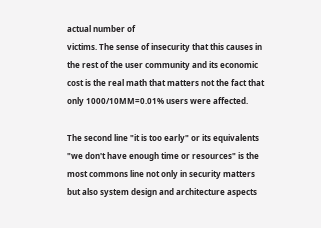actual number of
victims. The sense of insecurity that this causes in the rest of the user community and its economic cost is the real math that matters not the fact that only 1000/10MM=0.01% users were affected.

The second line "it is too early" or its equivalents "we don't have enough time or resources" is the most commons line not only in security matters but also system design and architecture aspects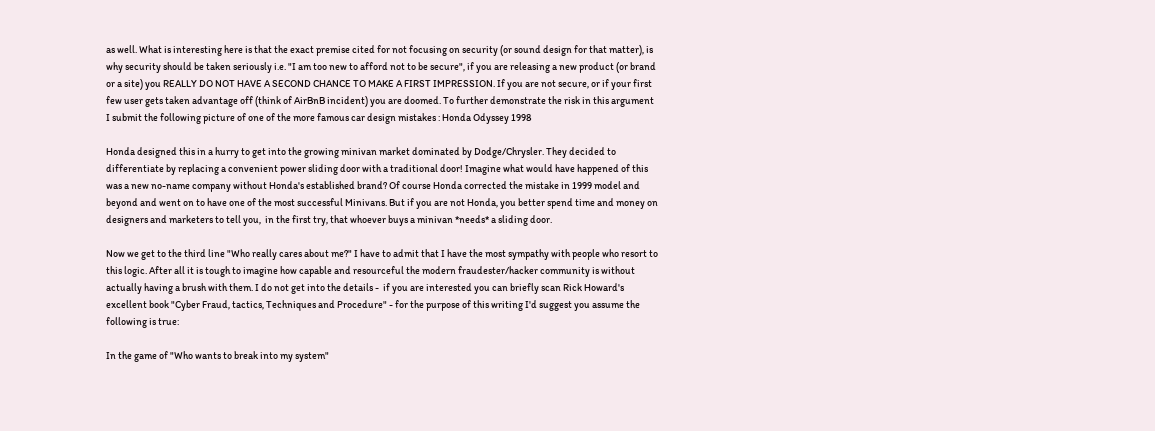as well. What is interesting here is that the exact premise cited for not focusing on security (or sound design for that matter), is why security should be taken seriously i.e. "I am too new to afford not to be secure", if you are releasing a new product (or brand or a site) you REALLY DO NOT HAVE A SECOND CHANCE TO MAKE A FIRST IMPRESSION. If you are not secure, or if your first few user gets taken advantage off (think of AirBnB incident) you are doomed. To further demonstrate the risk in this argument I submit the following picture of one of the more famous car design mistakes : Honda Odyssey 1998

Honda designed this in a hurry to get into the growing minivan market dominated by Dodge/Chrysler. They decided to differentiate by replacing a convenient power sliding door with a traditional door! Imagine what would have happened of this was a new no-name company without Honda's established brand? Of course Honda corrected the mistake in 1999 model and beyond and went on to have one of the most successful Minivans. But if you are not Honda, you better spend time and money on designers and marketers to tell you,  in the first try, that whoever buys a minivan *needs* a sliding door.

Now we get to the third line "Who really cares about me?" I have to admit that I have the most sympathy with people who resort to this logic. After all it is tough to imagine how capable and resourceful the modern fraudester/hacker community is without actually having a brush with them. I do not get into the details -  if you are interested you can briefly scan Rick Howard's excellent book "Cyber Fraud, tactics, Techniques and Procedure" - for the purpose of this writing I'd suggest you assume the following is true:

In the game of "Who wants to break into my system"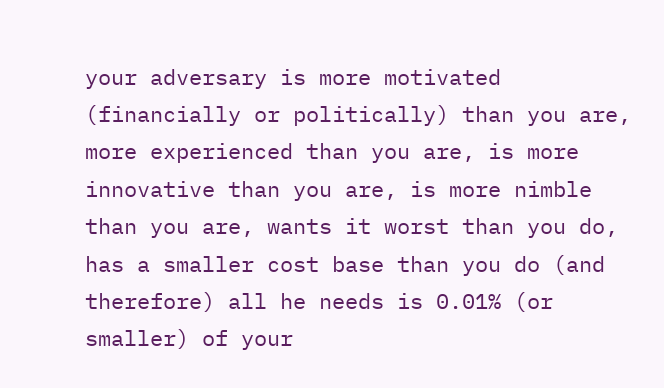your adversary is more motivated (financially or politically) than you are, more experienced than you are, is more innovative than you are, is more nimble than you are, wants it worst than you do, has a smaller cost base than you do (and therefore) all he needs is 0.01% (or smaller) of your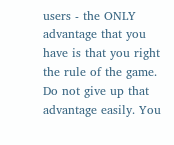users - the ONLY advantage that you have is that you right the rule of the game. Do not give up that advantage easily. You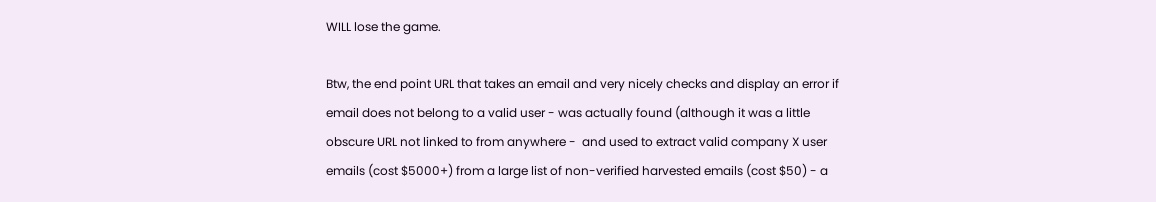WILL lose the game.

Btw, the end point URL that takes an email and very nicely checks and display an error if email does not belong to a valid user - was actually found (although it was a little obscure URL not linked to from anywhere -  and used to extract valid company X user emails (cost $5000+) from a large list of non-verified harvested emails (cost $50) - a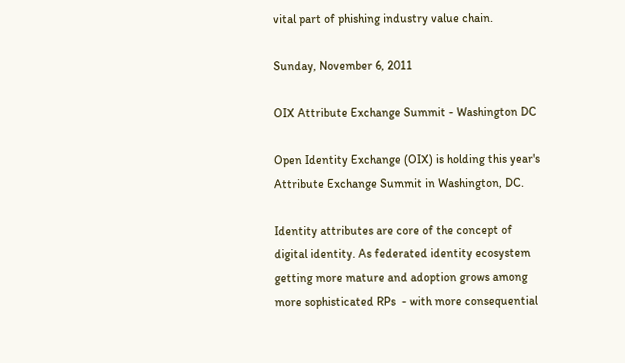vital part of phishing industry value chain.

Sunday, November 6, 2011

OIX Attribute Exchange Summit - Washington DC

Open Identity Exchange (OIX) is holding this year's Attribute Exchange Summit in Washington, DC.

Identity attributes are core of the concept of digital identity. As federated identity ecosystem getting more mature and adoption grows among more sophisticated RPs  - with more consequential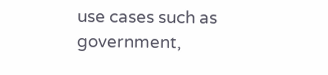use cases such as government,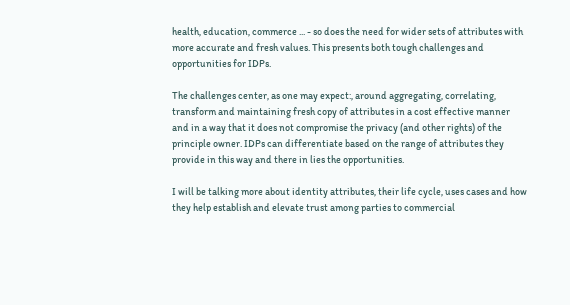health, education, commerce ... - so does the need for wider sets of attributes with more accurate and fresh values. This presents both tough challenges and opportunities for IDPs.

The challenges center, as one may expect:, around aggregating, correlating, transform and maintaining fresh copy of attributes in a cost effective manner and in a way that it does not compromise the privacy (and other rights) of the principle owner. IDPs can differentiate based on the range of attributes they provide in this way and there in lies the opportunities.

I will be talking more about identity attributes, their life cycle, uses cases and how they help establish and elevate trust among parties to commercial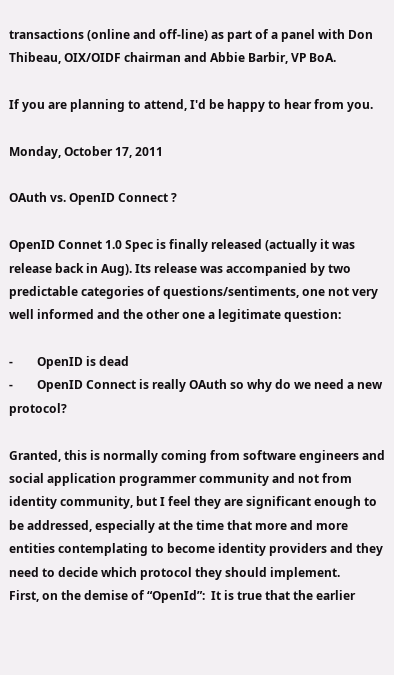transactions (online and off-line) as part of a panel with Don Thibeau, OIX/OIDF chairman and Abbie Barbir, VP BoA.

If you are planning to attend, I'd be happy to hear from you.

Monday, October 17, 2011

OAuth vs. OpenID Connect ?

OpenID Connet 1.0 Spec is finally released (actually it was release back in Aug). Its release was accompanied by two predictable categories of questions/sentiments, one not very well informed and the other one a legitimate question:

-        OpenID is dead
-        OpenID Connect is really OAuth so why do we need a new protocol?

Granted, this is normally coming from software engineers and social application programmer community and not from identity community, but I feel they are significant enough to be addressed, especially at the time that more and more entities contemplating to become identity providers and they need to decide which protocol they should implement.
First, on the demise of “OpenId”:  It is true that the earlier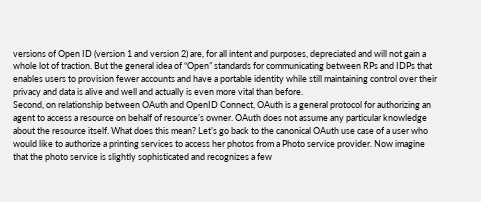versions of Open ID (version 1 and version 2) are, for all intent and purposes, depreciated and will not gain a whole lot of traction. But the general idea of “Open” standards for communicating between RPs and IDPs that enables users to provision fewer accounts and have a portable identity while still maintaining control over their privacy and data is alive and well and actually is even more vital than before.
Second, on relationship between OAuth and OpenID Connect, OAuth is a general protocol for authorizing an agent to access a resource on behalf of resource’s owner. OAuth does not assume any particular knowledge about the resource itself. What does this mean? Let’s go back to the canonical OAuth use case of a user who would like to authorize a printing services to access her photos from a Photo service provider. Now imagine that the photo service is slightly sophisticated and recognizes a few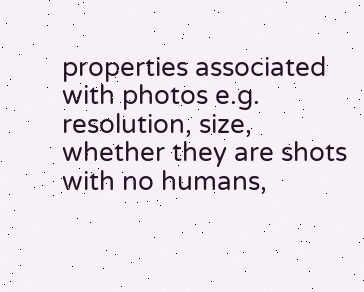properties associated with photos e.g. resolution, size, whether they are shots with no humans,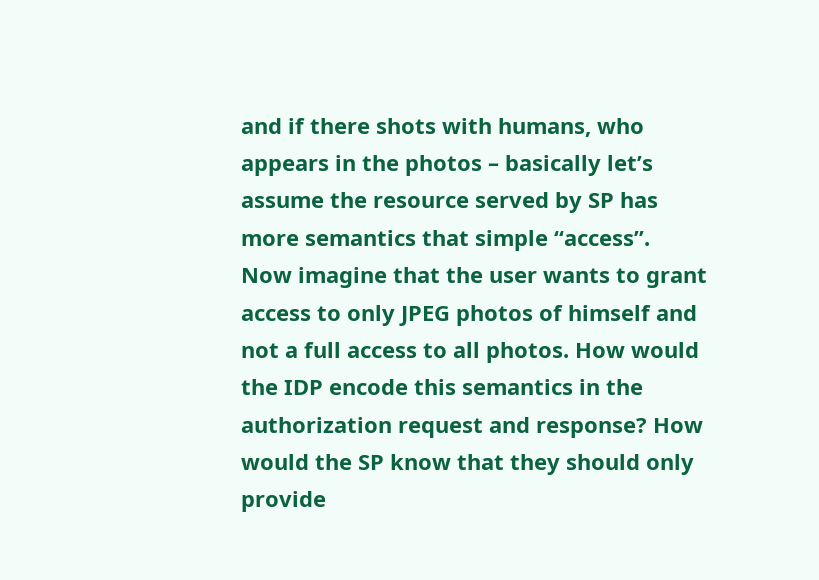and if there shots with humans, who appears in the photos – basically let’s assume the resource served by SP has more semantics that simple “access”.
Now imagine that the user wants to grant access to only JPEG photos of himself and not a full access to all photos. How would the IDP encode this semantics in the authorization request and response? How would the SP know that they should only provide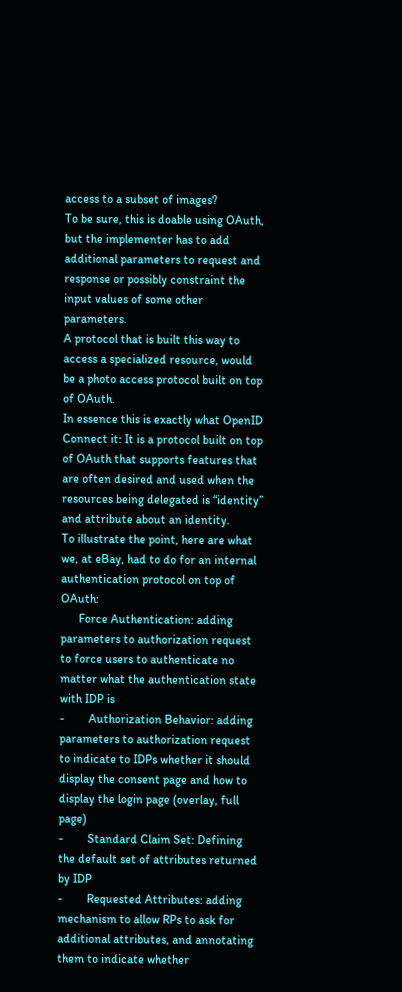access to a subset of images?
To be sure, this is doable using OAuth, but the implementer has to add additional parameters to request and response or possibly constraint the input values of some other parameters.
A protocol that is built this way to access a specialized resource, would be a photo access protocol built on top of OAuth.
In essence this is exactly what OpenID Connect it: It is a protocol built on top of OAuth that supports features that are often desired and used when the resources being delegated is “identity” and attribute about an identity.
To illustrate the point, here are what we, at eBay, had to do for an internal authentication protocol on top of OAuth:
      Force Authentication: adding parameters to authorization request to force users to authenticate no matter what the authentication state with IDP is
-        Authorization Behavior: adding parameters to authorization request to indicate to IDPs whether it should display the consent page and how to display the login page (overlay, full page)
-        Standard Claim Set: Defining the default set of attributes returned by IDP
-        Requested Attributes: adding mechanism to allow RPs to ask for additional attributes, and annotating them to indicate whether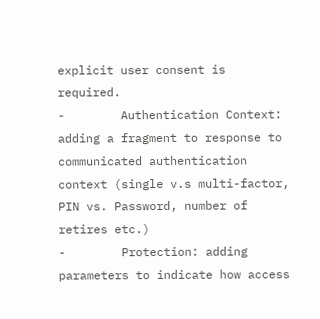explicit user consent is required.
-        Authentication Context: adding a fragment to response to communicated authentication context (single v.s multi-factor, PIN vs. Password, number of retires etc.)
-        Protection: adding parameters to indicate how access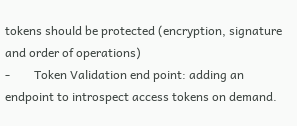tokens should be protected (encryption, signature and order of operations)
-        Token Validation end point: adding an endpoint to introspect access tokens on demand.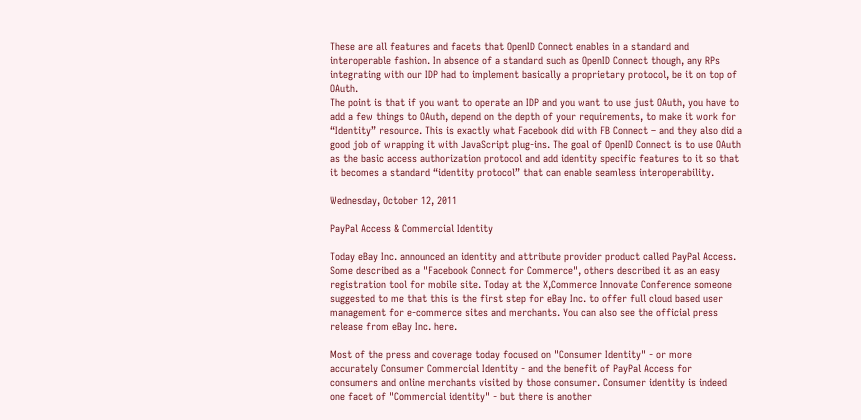These are all features and facets that OpenID Connect enables in a standard and interoperable fashion. In absence of a standard such as OpenID Connect though, any RPs integrating with our IDP had to implement basically a proprietary protocol, be it on top of OAuth.
The point is that if you want to operate an IDP and you want to use just OAuth, you have to add a few things to OAuth, depend on the depth of your requirements, to make it work for “Identity” resource. This is exactly what Facebook did with FB Connect – and they also did a good job of wrapping it with JavaScript plug-ins. The goal of OpenID Connect is to use OAuth as the basic access authorization protocol and add identity specific features to it so that it becomes a standard “identity protocol” that can enable seamless interoperability.

Wednesday, October 12, 2011

PayPal Access & Commercial Identity

Today eBay Inc. announced an identity and attribute provider product called PayPal Access. Some described as a "Facebook Connect for Commerce", others described it as an easy registration tool for mobile site. Today at the X,Commerce Innovate Conference someone suggested to me that this is the first step for eBay Inc. to offer full cloud based user management for e-commerce sites and merchants. You can also see the official press release from eBay Inc. here.

Most of the press and coverage today focused on "Consumer Identity" - or more accurately Consumer Commercial Identity - and the benefit of PayPal Access for consumers and online merchants visited by those consumer. Consumer identity is indeed one facet of "Commercial identity" - but there is another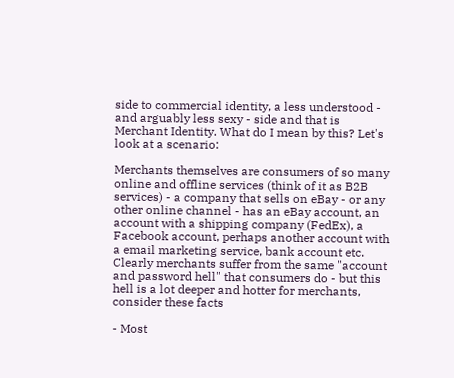side to commercial identity, a less understood - and arguably less sexy - side and that is Merchant Identity. What do I mean by this? Let's look at a scenario:

Merchants themselves are consumers of so many online and offline services (think of it as B2B services) - a company that sells on eBay - or any other online channel - has an eBay account, an account with a shipping company (FedEx), a Facebook account, perhaps another account with a email marketing service, bank account etc. Clearly merchants suffer from the same "account and password hell" that consumers do - but this hell is a lot deeper and hotter for merchants, consider these facts

- Most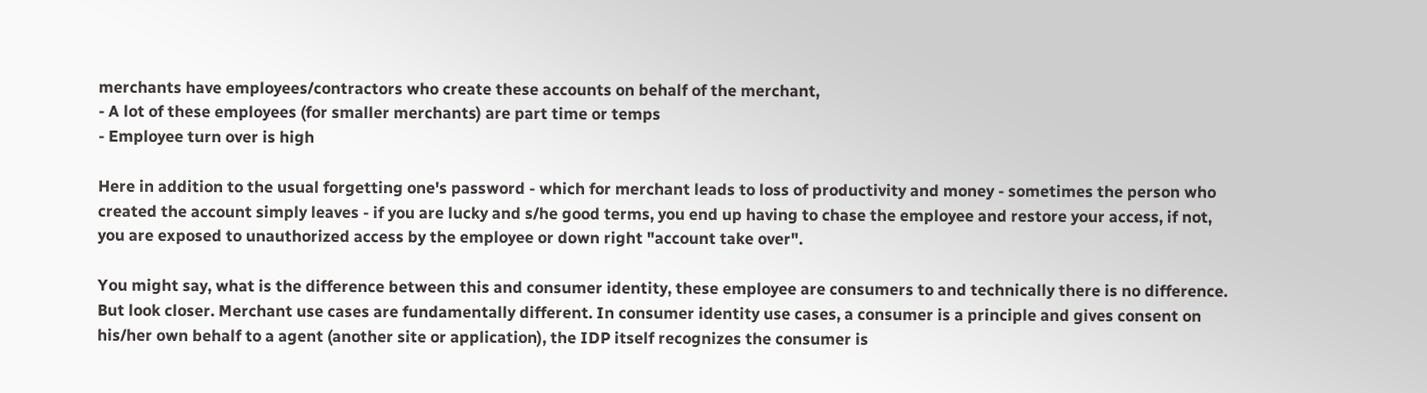merchants have employees/contractors who create these accounts on behalf of the merchant,
- A lot of these employees (for smaller merchants) are part time or temps
- Employee turn over is high

Here in addition to the usual forgetting one's password - which for merchant leads to loss of productivity and money - sometimes the person who created the account simply leaves - if you are lucky and s/he good terms, you end up having to chase the employee and restore your access, if not, you are exposed to unauthorized access by the employee or down right "account take over".

You might say, what is the difference between this and consumer identity, these employee are consumers to and technically there is no difference. But look closer. Merchant use cases are fundamentally different. In consumer identity use cases, a consumer is a principle and gives consent on his/her own behalf to a agent (another site or application), the IDP itself recognizes the consumer is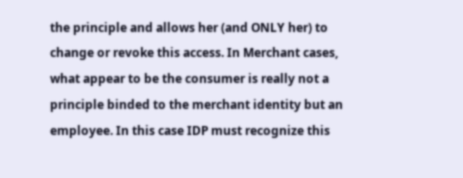the principle and allows her (and ONLY her) to change or revoke this access. In Merchant cases, what appear to be the consumer is really not a principle binded to the merchant identity but an employee. In this case IDP must recognize this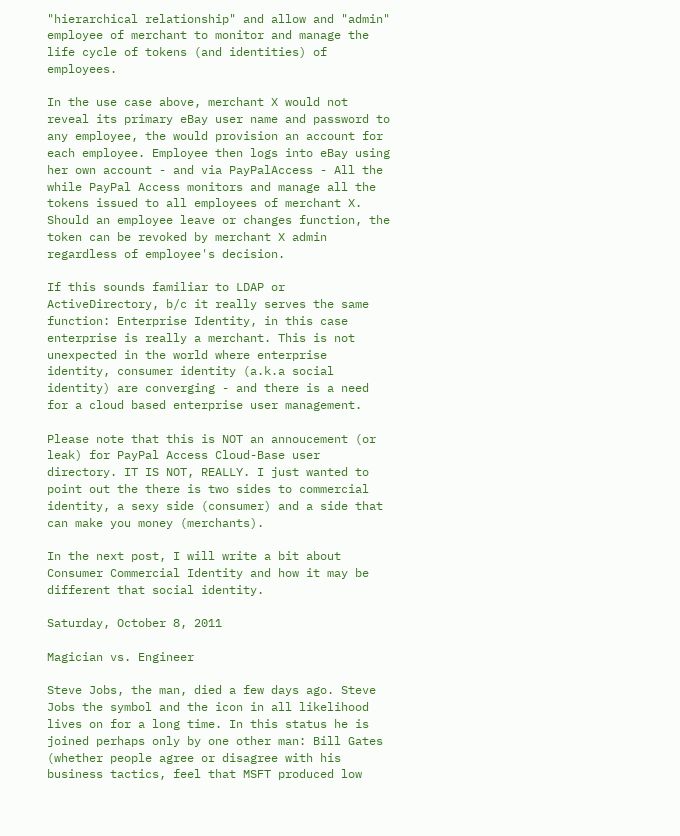"hierarchical relationship" and allow and "admin" employee of merchant to monitor and manage the life cycle of tokens (and identities) of employees.

In the use case above, merchant X would not reveal its primary eBay user name and password to any employee, the would provision an account for each employee. Employee then logs into eBay using her own account - and via PayPalAccess - All the while PayPal Access monitors and manage all the tokens issued to all employees of merchant X. Should an employee leave or changes function, the token can be revoked by merchant X admin regardless of employee's decision.

If this sounds familiar to LDAP or ActiveDirectory, b/c it really serves the same function: Enterprise Identity, in this case enterprise is really a merchant. This is not unexpected in the world where enterprise identity, consumer identity (a.k.a social identity) are converging - and there is a need for a cloud based enterprise user management.

Please note that this is NOT an annoucement (or leak) for PayPal Access Cloud-Base user directory. IT IS NOT, REALLY. I just wanted to point out the there is two sides to commercial identity, a sexy side (consumer) and a side that can make you money (merchants).

In the next post, I will write a bit about Consumer Commercial Identity and how it may be different that social identity.

Saturday, October 8, 2011

Magician vs. Engineer

Steve Jobs, the man, died a few days ago. Steve Jobs the symbol and the icon in all likelihood lives on for a long time. In this status he is joined perhaps only by one other man: Bill Gates (whether people agree or disagree with his business tactics, feel that MSFT produced low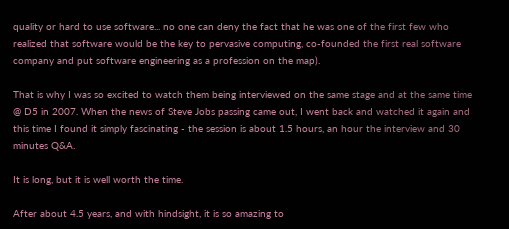quality or hard to use software... no one can deny the fact that he was one of the first few who realized that software would be the key to pervasive computing, co-founded the first real software company and put software engineering as a profession on the map).

That is why I was so excited to watch them being interviewed on the same stage and at the same time @ D5 in 2007. When the news of Steve Jobs passing came out, I went back and watched it again and this time I found it simply fascinating - the session is about 1.5 hours, an hour the interview and 30 minutes Q&A.

It is long, but it is well worth the time.

After about 4.5 years, and with hindsight, it is so amazing to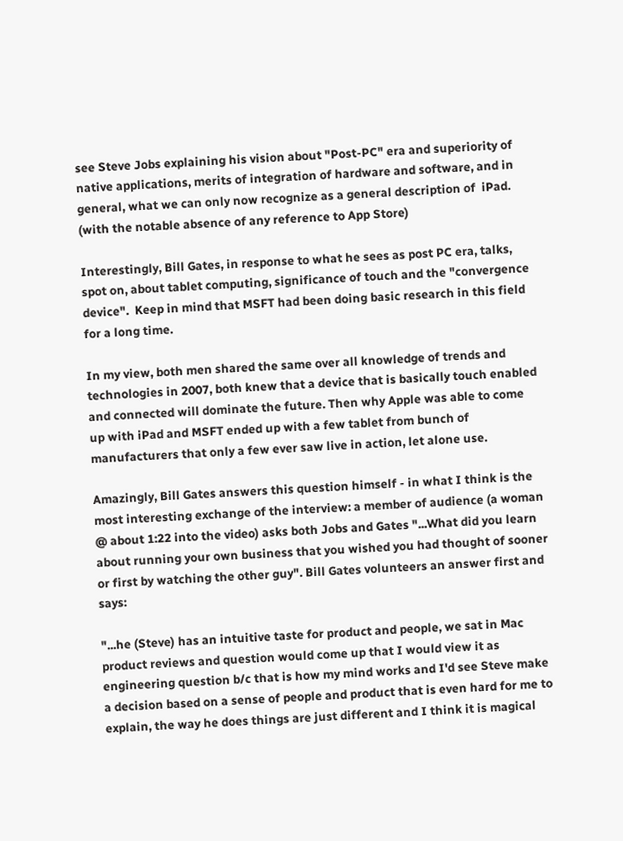see Steve Jobs explaining his vision about "Post-PC" era and superiority of native applications, merits of integration of hardware and software, and in general, what we can only now recognize as a general description of  iPad. (with the notable absence of any reference to App Store)

Interestingly, Bill Gates, in response to what he sees as post PC era, talks, spot on, about tablet computing, significance of touch and the "convergence device".  Keep in mind that MSFT had been doing basic research in this field for a long time.

In my view, both men shared the same over all knowledge of trends and technologies in 2007, both knew that a device that is basically touch enabled and connected will dominate the future. Then why Apple was able to come up with iPad and MSFT ended up with a few tablet from bunch of manufacturers that only a few ever saw live in action, let alone use.

Amazingly, Bill Gates answers this question himself - in what I think is the most interesting exchange of the interview: a member of audience (a woman @ about 1:22 into the video) asks both Jobs and Gates "...What did you learn about running your own business that you wished you had thought of sooner or first by watching the other guy". Bill Gates volunteers an answer first and says:

"...he (Steve) has an intuitive taste for product and people, we sat in Mac product reviews and question would come up that I would view it as engineering question b/c that is how my mind works and I'd see Steve make a decision based on a sense of people and product that is even hard for me to explain, the way he does things are just different and I think it is magical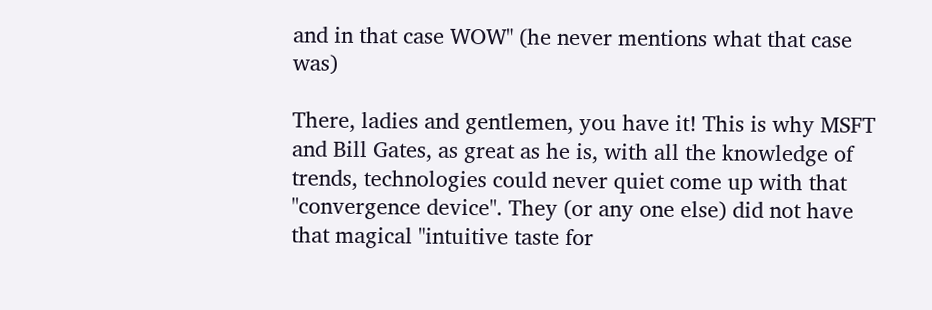and in that case WOW" (he never mentions what that case was)

There, ladies and gentlemen, you have it! This is why MSFT and Bill Gates, as great as he is, with all the knowledge of trends, technologies could never quiet come up with that "convergence device". They (or any one else) did not have that magical "intuitive taste for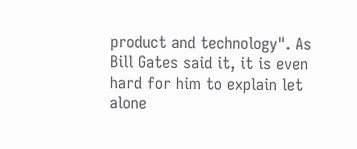product and technology". As Bill Gates said it, it is even hard for him to explain let alone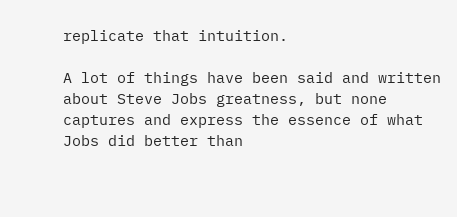replicate that intuition.

A lot of things have been said and written about Steve Jobs greatness, but none captures and express the essence of what Jobs did better than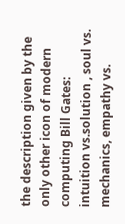the description given by the only other icon of modern computing Bill Gates: intuition vs.solution , soul vs. mechanics, empathy vs.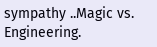sympathy ..Magic vs. Engineering.